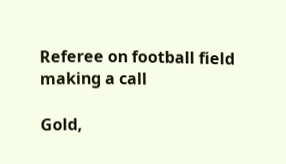Referee on football field making a call

Gold,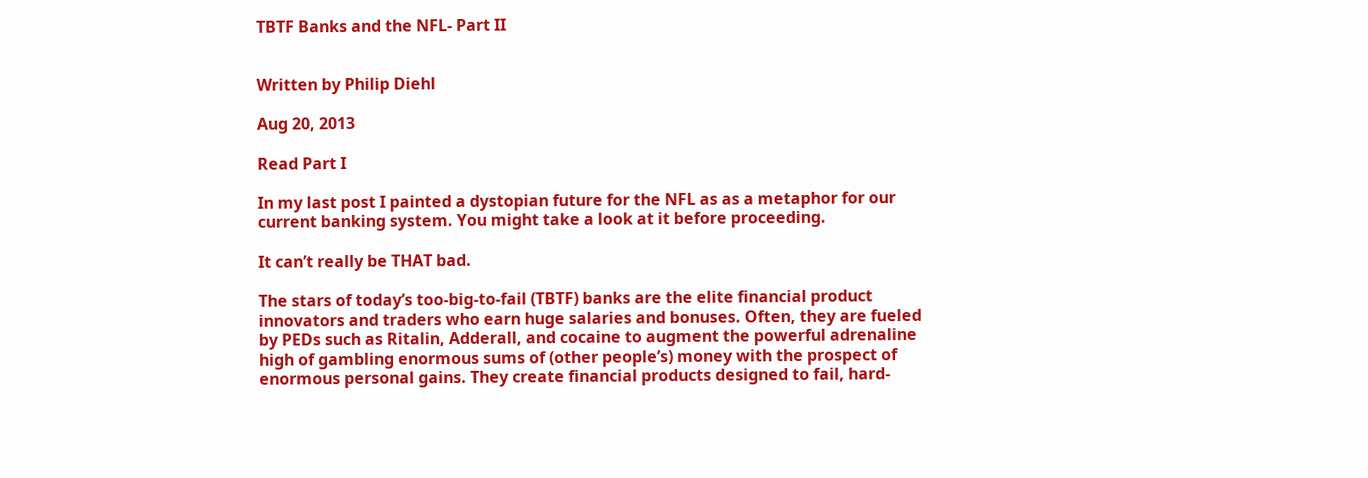TBTF Banks and the NFL- Part II


Written by Philip Diehl

Aug 20, 2013

Read Part I

In my last post I painted a dystopian future for the NFL as as a metaphor for our current banking system. You might take a look at it before proceeding.

It can’t really be THAT bad.

The stars of today’s too-big-to-fail (TBTF) banks are the elite financial product innovators and traders who earn huge salaries and bonuses. Often, they are fueled by PEDs such as Ritalin, Adderall, and cocaine to augment the powerful adrenaline high of gambling enormous sums of (other people’s) money with the prospect of enormous personal gains. They create financial products designed to fail, hard-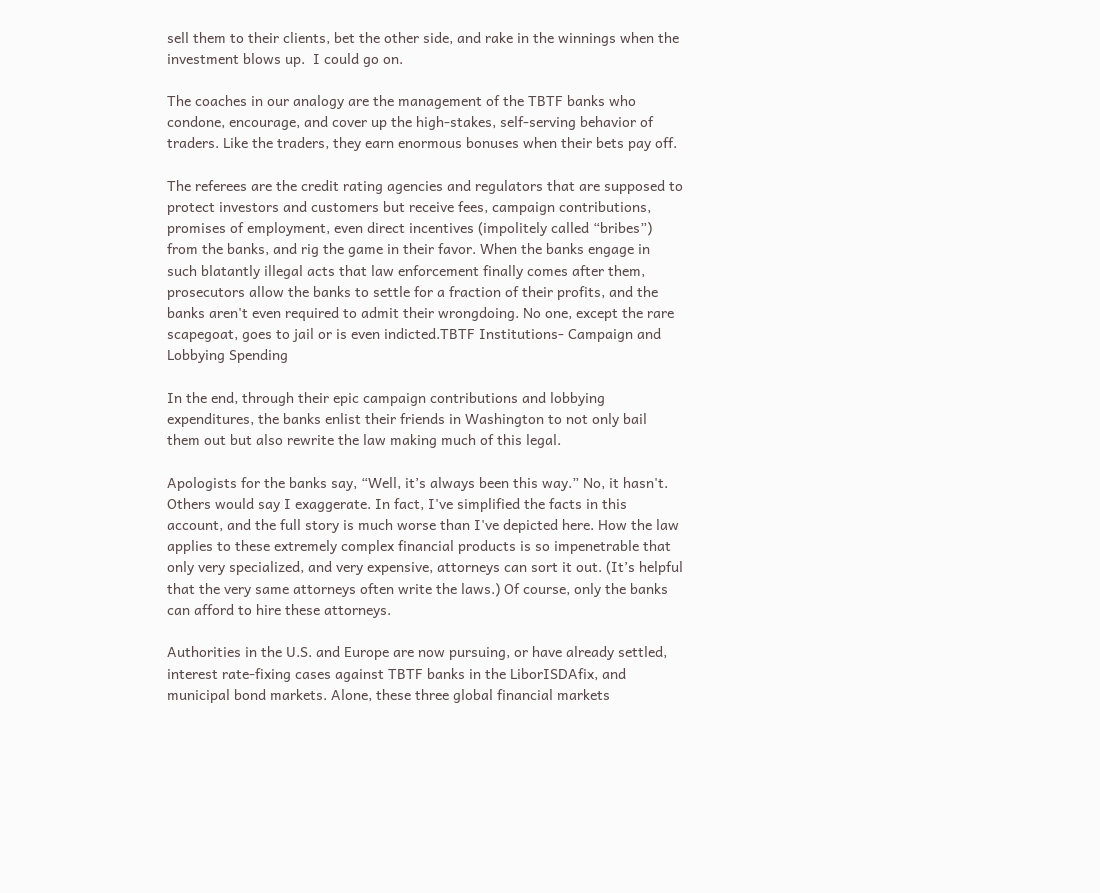sell them to their clients, bet the other side, and rake in the winnings when the investment blows up.  I could go on.

The coaches in our analogy are the management of the TBTF banks who condone, encourage, and cover up the high-stakes, self-serving behavior of traders. Like the traders, they earn enormous bonuses when their bets pay off.

The referees are the credit rating agencies and regulators that are supposed to protect investors and customers but receive fees, campaign contributions, promises of employment, even direct incentives (impolitely called “bribes”) from the banks, and rig the game in their favor. When the banks engage in such blatantly illegal acts that law enforcement finally comes after them, prosecutors allow the banks to settle for a fraction of their profits, and the banks aren't even required to admit their wrongdoing. No one, except the rare scapegoat, goes to jail or is even indicted.TBTF Institutions- Campaign and Lobbying Spending

In the end, through their epic campaign contributions and lobbying expenditures, the banks enlist their friends in Washington to not only bail them out but also rewrite the law making much of this legal.

Apologists for the banks say, “Well, it’s always been this way.” No, it hasn't. Others would say I exaggerate. In fact, I've simplified the facts in this account, and the full story is much worse than I've depicted here. How the law applies to these extremely complex financial products is so impenetrable that only very specialized, and very expensive, attorneys can sort it out. (It’s helpful that the very same attorneys often write the laws.) Of course, only the banks can afford to hire these attorneys.

Authorities in the U.S. and Europe are now pursuing, or have already settled, interest rate-fixing cases against TBTF banks in the LiborISDAfix, and municipal bond markets. Alone, these three global financial markets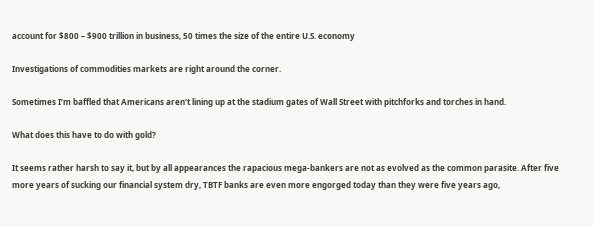account for $800 – $900 trillion in business, 50 times the size of the entire U.S. economy

Investigations of commodities markets are right around the corner.

Sometimes I’m baffled that Americans aren't lining up at the stadium gates of Wall Street with pitchforks and torches in hand.

What does this have to do with gold?

It seems rather harsh to say it, but by all appearances the rapacious mega-bankers are not as evolved as the common parasite. After five more years of sucking our financial system dry, TBTF banks are even more engorged today than they were five years ago,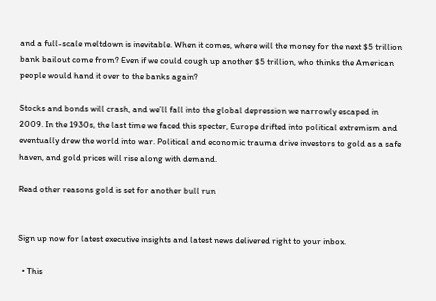and a full-scale meltdown is inevitable. When it comes, where will the money for the next $5 trillion bank bailout come from? Even if we could cough up another $5 trillion, who thinks the American people would hand it over to the banks again?

Stocks and bonds will crash, and we’ll fall into the global depression we narrowly escaped in 2009. In the 1930s, the last time we faced this specter, Europe drifted into political extremism and eventually drew the world into war. Political and economic trauma drive investors to gold as a safe haven, and gold prices will rise along with demand.

Read other reasons gold is set for another bull run


Sign up now for latest executive insights and latest news delivered right to your inbox.

  • This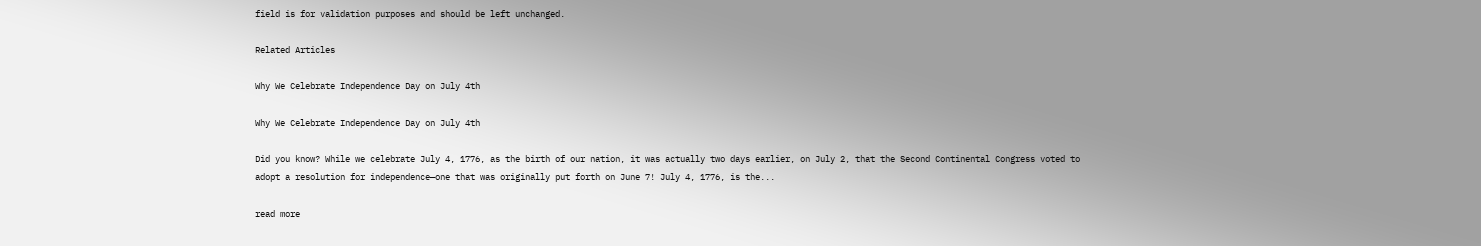field is for validation purposes and should be left unchanged.

Related Articles

Why We Celebrate Independence Day on July 4th

Why We Celebrate Independence Day on July 4th

Did you know? While we celebrate July 4, 1776, as the birth of our nation, it was actually two days earlier, on July 2, that the Second Continental Congress voted to adopt a resolution for independence—one that was originally put forth on June 7! July 4, 1776, is the...

read more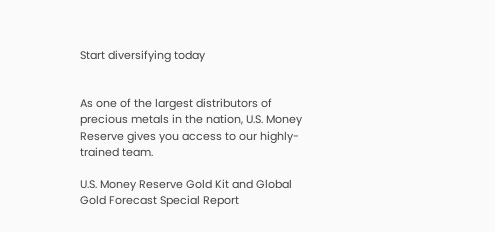Start diversifying today


As one of the largest distributors of precious metals in the nation, U.S. Money Reserve gives you access to our highly-trained team.

U.S. Money Reserve Gold Kit and Global Gold Forecast Special Report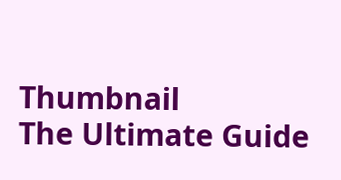Thumbnail
The Ultimate Guide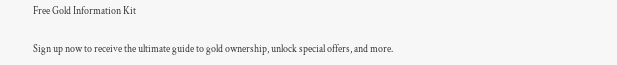Free Gold Information Kit

Sign up now to receive the ultimate guide to gold ownership, unlock special offers, and more.